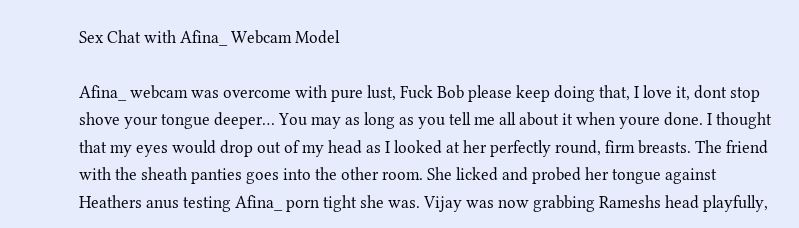Sex Chat with Afina_ Webcam Model

Afina_ webcam was overcome with pure lust, Fuck Bob please keep doing that, I love it, dont stop shove your tongue deeper… You may as long as you tell me all about it when youre done. I thought that my eyes would drop out of my head as I looked at her perfectly round, firm breasts. The friend with the sheath panties goes into the other room. She licked and probed her tongue against Heathers anus testing Afina_ porn tight she was. Vijay was now grabbing Rameshs head playfully,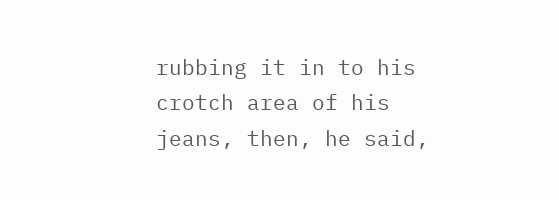rubbing it in to his crotch area of his jeans, then, he said,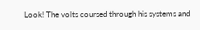Look! The volts coursed through his systems and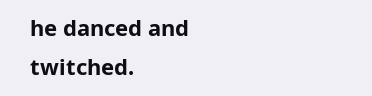he danced and twitched.